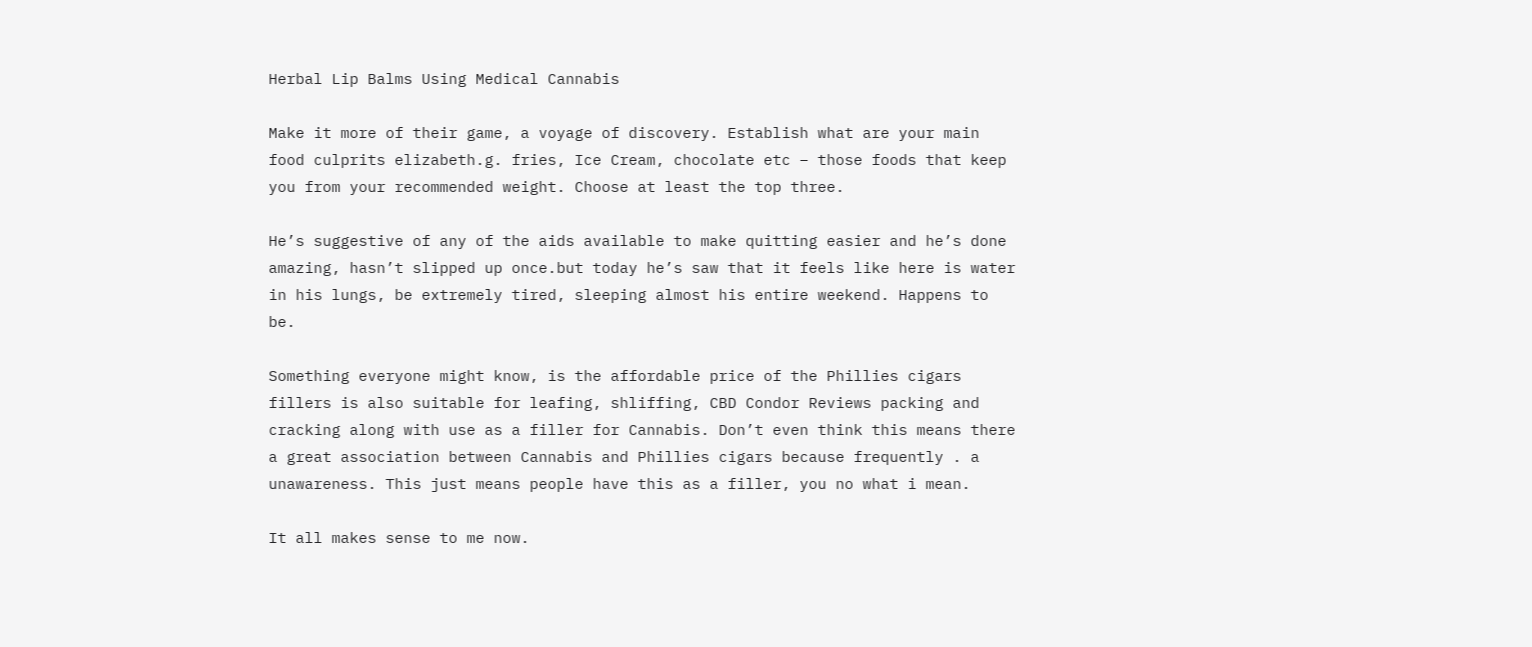Herbal Lip Balms Using Medical Cannabis

Make it more of their game, a voyage of discovery. Establish what are your main food culprits elizabeth.g. fries, Ice Cream, chocolate etc – those foods that keep you from your recommended weight. Choose at least the top three.

He’s suggestive of any of the aids available to make quitting easier and he’s done amazing, hasn’t slipped up once.but today he’s saw that it feels like here is water in his lungs, be extremely tired, sleeping almost his entire weekend. Happens to be.

Something everyone might know, is the affordable price of the Phillies cigars fillers is also suitable for leafing, shliffing, CBD Condor Reviews packing and cracking along with use as a filler for Cannabis. Don’t even think this means there a great association between Cannabis and Phillies cigars because frequently . a unawareness. This just means people have this as a filler, you no what i mean.

It all makes sense to me now.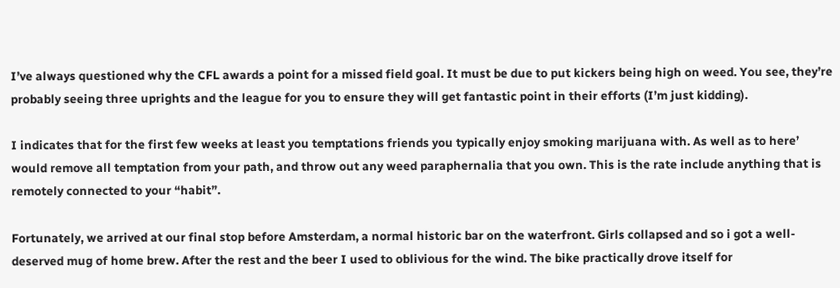I’ve always questioned why the CFL awards a point for a missed field goal. It must be due to put kickers being high on weed. You see, they’re probably seeing three uprights and the league for you to ensure they will get fantastic point in their efforts (I’m just kidding).

I indicates that for the first few weeks at least you temptations friends you typically enjoy smoking marijuana with. As well as to here’ would remove all temptation from your path, and throw out any weed paraphernalia that you own. This is the rate include anything that is remotely connected to your “habit”.

Fortunately, we arrived at our final stop before Amsterdam, a normal historic bar on the waterfront. Girls collapsed and so i got a well-deserved mug of home brew. After the rest and the beer I used to oblivious for the wind. The bike practically drove itself for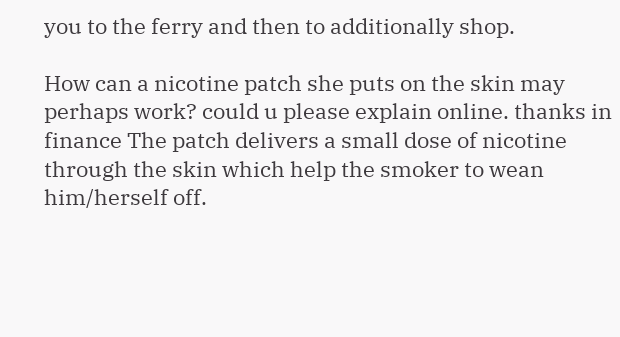you to the ferry and then to additionally shop.

How can a nicotine patch she puts on the skin may perhaps work? could u please explain online. thanks in finance The patch delivers a small dose of nicotine through the skin which help the smoker to wean him/herself off.